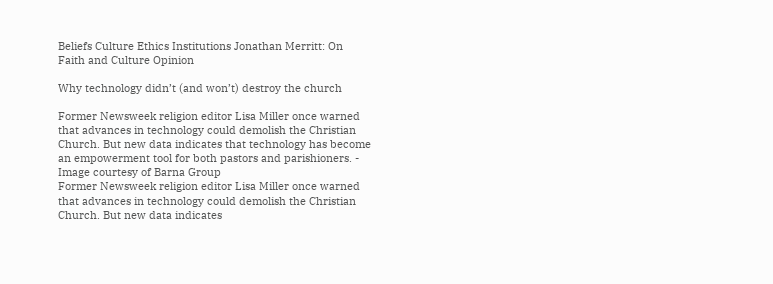Beliefs Culture Ethics Institutions Jonathan Merritt: On Faith and Culture Opinion

Why technology didn’t (and won’t) destroy the church

Former Newsweek religion editor Lisa Miller once warned that advances in technology could demolish the Christian Church. But new data indicates that technology has become an empowerment tool for both pastors and parishioners. - Image courtesy of Barna Group
Former Newsweek religion editor Lisa Miller once warned that advances in technology could demolish the Christian Church. But new data indicates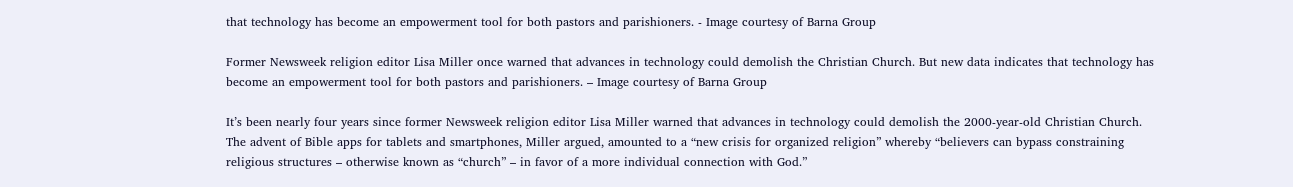that technology has become an empowerment tool for both pastors and parishioners. - Image courtesy of Barna Group

Former Newsweek religion editor Lisa Miller once warned that advances in technology could demolish the Christian Church. But new data indicates that technology has become an empowerment tool for both pastors and parishioners. – Image courtesy of Barna Group

It’s been nearly four years since former Newsweek religion editor Lisa Miller warned that advances in technology could demolish the 2000-year-old Christian Church. The advent of Bible apps for tablets and smartphones, Miller argued, amounted to a “new crisis for organized religion” whereby “believers can bypass constraining religious structures – otherwise known as “church” – in favor of a more individual connection with God.”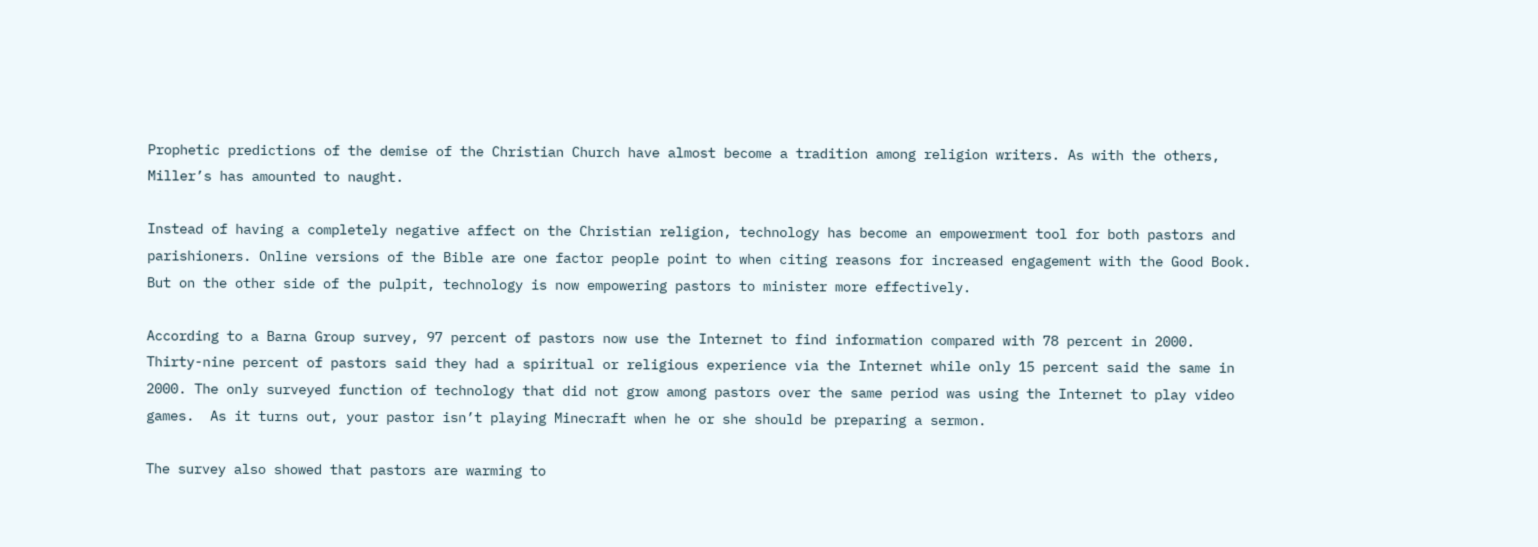Prophetic predictions of the demise of the Christian Church have almost become a tradition among religion writers. As with the others, Miller’s has amounted to naught.

Instead of having a completely negative affect on the Christian religion, technology has become an empowerment tool for both pastors and parishioners. Online versions of the Bible are one factor people point to when citing reasons for increased engagement with the Good Book. But on the other side of the pulpit, technology is now empowering pastors to minister more effectively.

According to a Barna Group survey, 97 percent of pastors now use the Internet to find information compared with 78 percent in 2000. Thirty-nine percent of pastors said they had a spiritual or religious experience via the Internet while only 15 percent said the same in 2000. The only surveyed function of technology that did not grow among pastors over the same period was using the Internet to play video games.  As it turns out, your pastor isn’t playing Minecraft when he or she should be preparing a sermon.

The survey also showed that pastors are warming to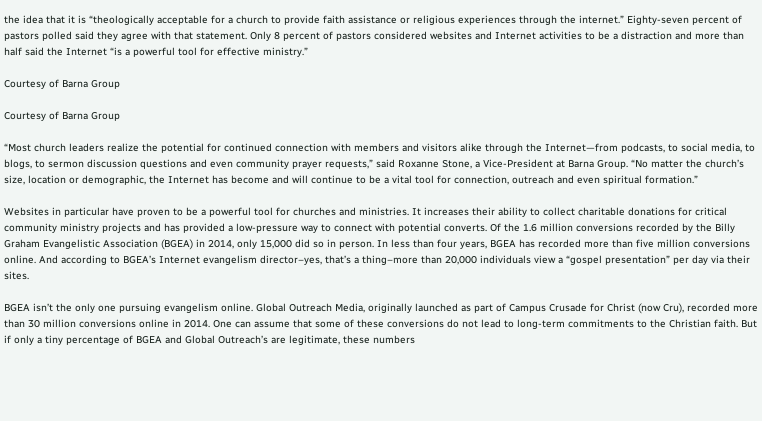the idea that it is “theologically acceptable for a church to provide faith assistance or religious experiences through the internet.” Eighty-seven percent of pastors polled said they agree with that statement. Only 8 percent of pastors considered websites and Internet activities to be a distraction and more than half said the Internet “is a powerful tool for effective ministry.”

Courtesy of Barna Group

Courtesy of Barna Group

“Most church leaders realize the potential for continued connection with members and visitors alike through the Internet—from podcasts, to social media, to blogs, to sermon discussion questions and even community prayer requests,” said Roxanne Stone, a Vice-President at Barna Group. “No matter the church’s size, location or demographic, the Internet has become and will continue to be a vital tool for connection, outreach and even spiritual formation.”

Websites in particular have proven to be a powerful tool for churches and ministries. It increases their ability to collect charitable donations for critical community ministry projects and has provided a low-pressure way to connect with potential converts. Of the 1.6 million conversions recorded by the Billy Graham Evangelistic Association (BGEA) in 2014, only 15,000 did so in person. In less than four years, BGEA has recorded more than five million conversions online. And according to BGEA’s Internet evangelism director–yes, that’s a thing–more than 20,000 individuals view a “gospel presentation” per day via their sites.

BGEA isn’t the only one pursuing evangelism online. Global Outreach Media, originally launched as part of Campus Crusade for Christ (now Cru), recorded more than 30 million conversions online in 2014. One can assume that some of these conversions do not lead to long-term commitments to the Christian faith. But if only a tiny percentage of BGEA and Global Outreach’s are legitimate, these numbers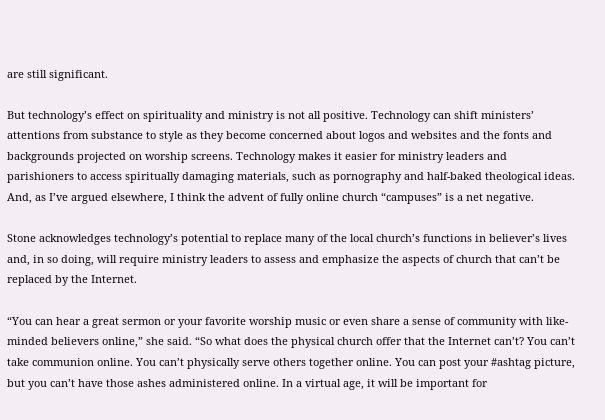are still significant.

But technology’s effect on spirituality and ministry is not all positive. Technology can shift ministers’ attentions from substance to style as they become concerned about logos and websites and the fonts and backgrounds projected on worship screens. Technology makes it easier for ministry leaders and parishioners to access spiritually damaging materials, such as pornography and half-baked theological ideas. And, as I’ve argued elsewhere, I think the advent of fully online church “campuses” is a net negative.

Stone acknowledges technology’s potential to replace many of the local church’s functions in believer’s lives and, in so doing, will require ministry leaders to assess and emphasize the aspects of church that can’t be replaced by the Internet.

“You can hear a great sermon or your favorite worship music or even share a sense of community with like-minded believers online,” she said. “So what does the physical church offer that the Internet can’t? You can’t take communion online. You can’t physically serve others together online. You can post your #ashtag picture, but you can’t have those ashes administered online. In a virtual age, it will be important for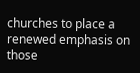churches to place a renewed emphasis on those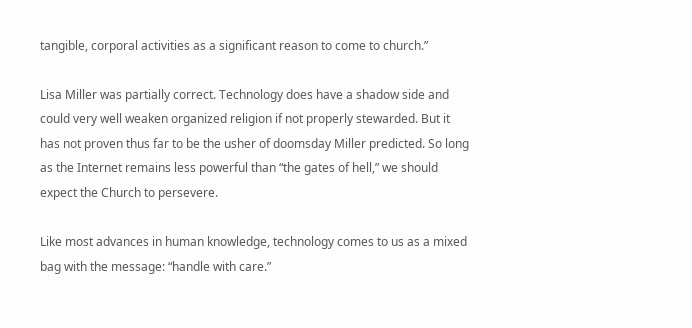tangible, corporal activities as a significant reason to come to church.”

Lisa Miller was partially correct. Technology does have a shadow side and could very well weaken organized religion if not properly stewarded. But it has not proven thus far to be the usher of doomsday Miller predicted. So long as the Internet remains less powerful than “the gates of hell,” we should expect the Church to persevere.

Like most advances in human knowledge, technology comes to us as a mixed bag with the message: “handle with care.”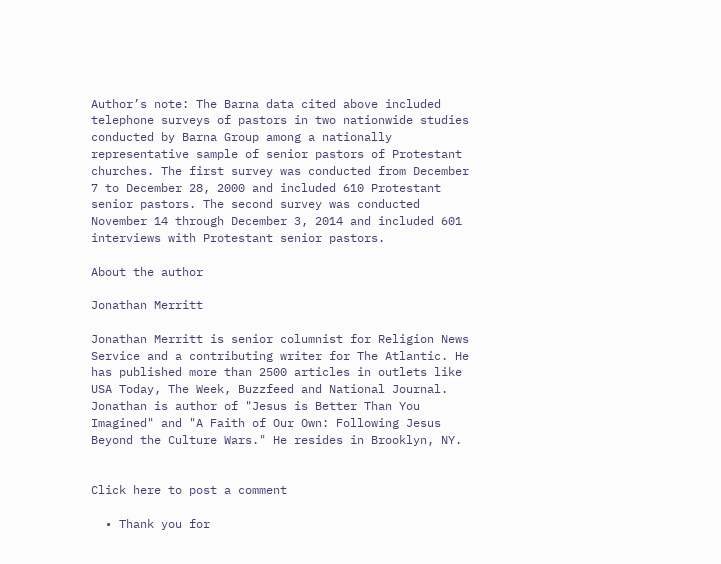Author’s note: The Barna data cited above included telephone surveys of pastors in two nationwide studies conducted by Barna Group among a nationally representative sample of senior pastors of Protestant churches. The first survey was conducted from December 7 to December 28, 2000 and included 610 Protestant senior pastors. The second survey was conducted November 14 through December 3, 2014 and included 601 interviews with Protestant senior pastors.

About the author

Jonathan Merritt

Jonathan Merritt is senior columnist for Religion News Service and a contributing writer for The Atlantic. He has published more than 2500 articles in outlets like USA Today, The Week, Buzzfeed and National Journal. Jonathan is author of "Jesus is Better Than You Imagined" and "A Faith of Our Own: Following Jesus Beyond the Culture Wars." He resides in Brooklyn, NY.


Click here to post a comment

  • Thank you for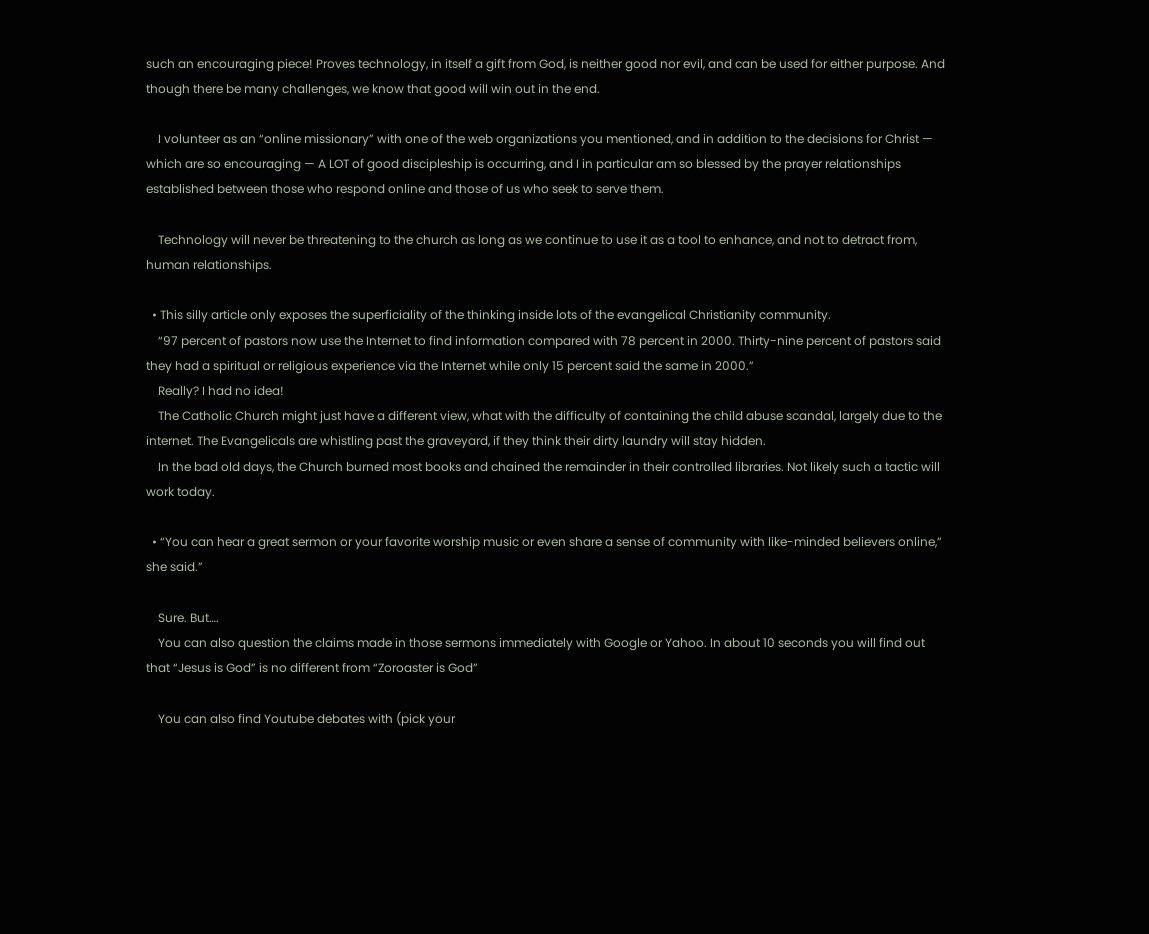such an encouraging piece! Proves technology, in itself a gift from God, is neither good nor evil, and can be used for either purpose. And though there be many challenges, we know that good will win out in the end.

    I volunteer as an “online missionary” with one of the web organizations you mentioned, and in addition to the decisions for Christ — which are so encouraging — A LOT of good discipleship is occurring, and I in particular am so blessed by the prayer relationships established between those who respond online and those of us who seek to serve them.

    Technology will never be threatening to the church as long as we continue to use it as a tool to enhance, and not to detract from, human relationships.

  • This silly article only exposes the superficiality of the thinking inside lots of the evangelical Christianity community.
    “97 percent of pastors now use the Internet to find information compared with 78 percent in 2000. Thirty-nine percent of pastors said they had a spiritual or religious experience via the Internet while only 15 percent said the same in 2000.”
    Really? I had no idea!
    The Catholic Church might just have a different view, what with the difficulty of containing the child abuse scandal, largely due to the internet. The Evangelicals are whistling past the graveyard, if they think their dirty laundry will stay hidden.
    In the bad old days, the Church burned most books and chained the remainder in their controlled libraries. Not likely such a tactic will work today.

  • “You can hear a great sermon or your favorite worship music or even share a sense of community with like-minded believers online,” she said.”

    Sure. But….
    You can also question the claims made in those sermons immediately with Google or Yahoo. In about 10 seconds you will find out that “Jesus is God” is no different from “Zoroaster is God”

    You can also find Youtube debates with (pick your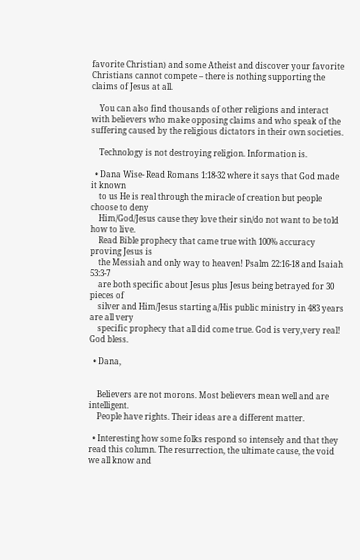favorite Christian) and some Atheist and discover your favorite Christians cannot compete – there is nothing supporting the claims of Jesus at all.

    You can also find thousands of other religions and interact with believers who make opposing claims and who speak of the suffering caused by the religious dictators in their own societies.

    Technology is not destroying religion. Information is.

  • Dana Wise- Read Romans 1:18-32 where it says that God made it known
    to us He is real through the miracle of creation but people choose to deny
    Him/God/Jesus cause they love their sin/do not want to be told how to live.
    Read Bible prophecy that came true with 100% accuracy proving Jesus is
    the Messiah and only way to heaven! Psalm 22:16-18 and Isaiah 53:3-7
    are both specific about Jesus plus Jesus being betrayed for 30 pieces of
    silver and Him/Jesus starting a/His public ministry in 483 years are all very
    specific prophecy that all did come true. God is very,very real! God bless.

  • Dana,


    Believers are not morons. Most believers mean well and are intelligent.
    People have rights. Their ideas are a different matter.

  • Interesting how some folks respond so intensely and that they read this column. The resurrection, the ultimate cause, the void we all know and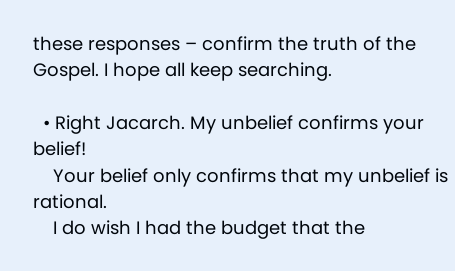these responses – confirm the truth of the Gospel. I hope all keep searching.

  • Right Jacarch. My unbelief confirms your belief!
    Your belief only confirms that my unbelief is rational.
    I do wish I had the budget that the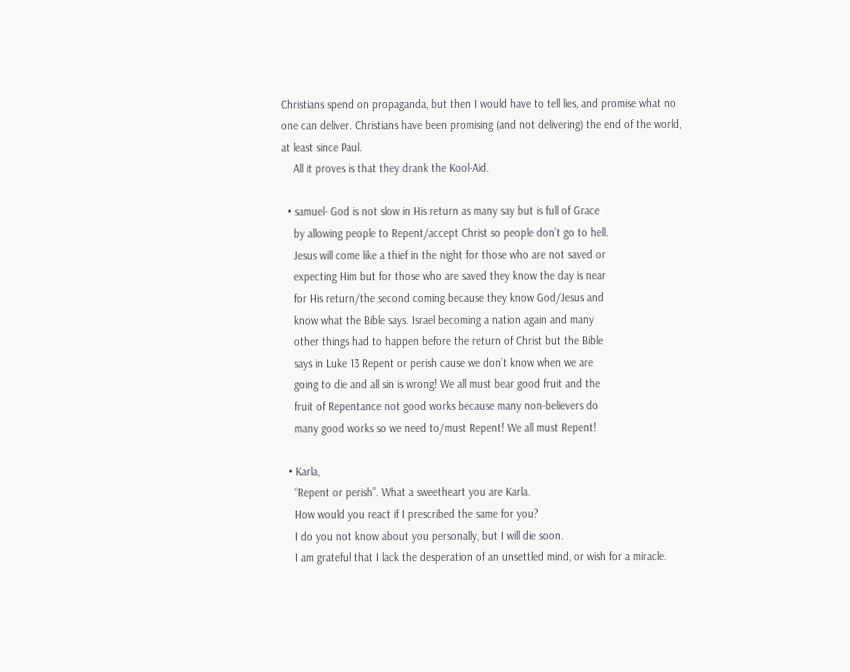Christians spend on propaganda, but then I would have to tell lies, and promise what no one can deliver. Christians have been promising (and not delivering) the end of the world, at least since Paul.
    All it proves is that they drank the Kool-Aid.

  • samuel- God is not slow in His return as many say but is full of Grace
    by allowing people to Repent/accept Christ so people don’t go to hell.
    Jesus will come like a thief in the night for those who are not saved or
    expecting Him but for those who are saved they know the day is near
    for His return/the second coming because they know God/Jesus and
    know what the Bible says. Israel becoming a nation again and many
    other things had to happen before the return of Christ but the Bible
    says in Luke 13 Repent or perish cause we don’t know when we are
    going to die and all sin is wrong! We all must bear good fruit and the
    fruit of Repentance not good works because many non-believers do
    many good works so we need to/must Repent! We all must Repent!

  • Karla,
    “Repent or perish”. What a sweetheart you are Karla.
    How would you react if I prescribed the same for you?
    I do you not know about you personally, but I will die soon.
    I am grateful that I lack the desperation of an unsettled mind, or wish for a miracle.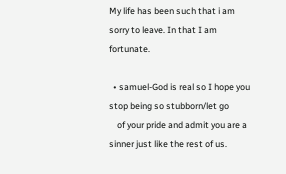My life has been such that i am sorry to leave. In that I am fortunate.

  • samuel-God is real so I hope you stop being so stubborn/let go
    of your pride and admit you are a sinner just like the rest of us.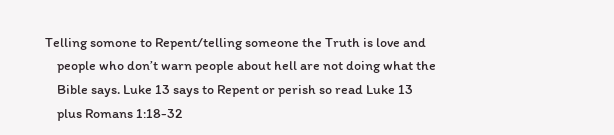Telling somone to Repent/telling someone the Truth is love and
    people who don’t warn people about hell are not doing what the
    Bible says. Luke 13 says to Repent or perish so read Luke 13
    plus Romans 1:18-32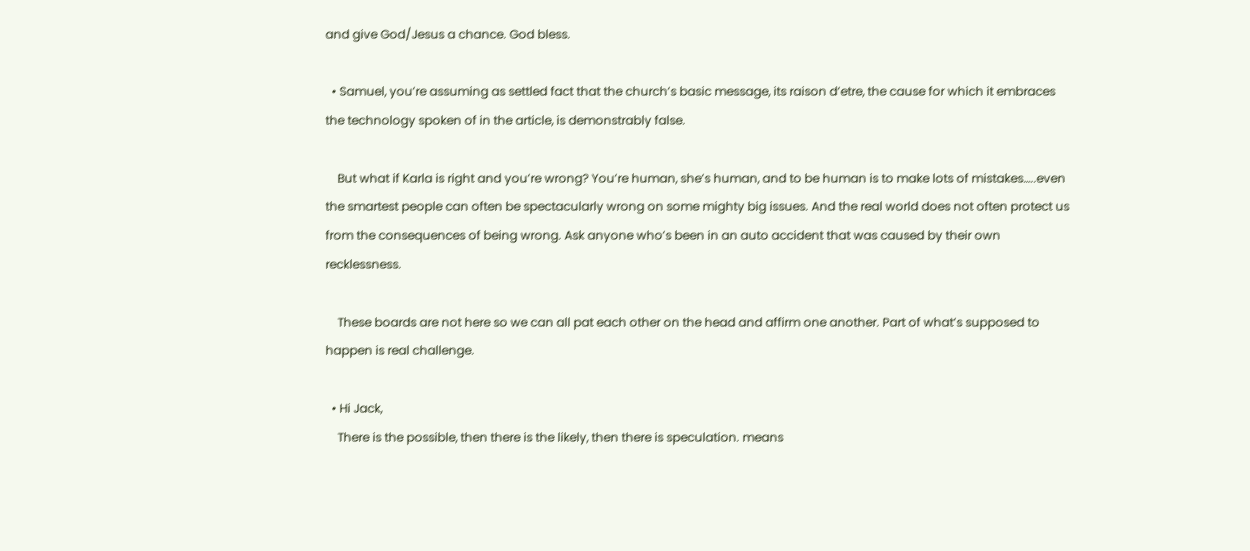and give God/Jesus a chance. God bless.

  • Samuel, you’re assuming as settled fact that the church’s basic message, its raison d’etre, the cause for which it embraces the technology spoken of in the article, is demonstrably false.

    But what if Karla is right and you’re wrong? You’re human, she’s human, and to be human is to make lots of mistakes…..even the smartest people can often be spectacularly wrong on some mighty big issues. And the real world does not often protect us from the consequences of being wrong. Ask anyone who’s been in an auto accident that was caused by their own recklessness.

    These boards are not here so we can all pat each other on the head and affirm one another. Part of what’s supposed to happen is real challenge.

  • Hi Jack,
    There is the possible, then there is the likely, then there is speculation. means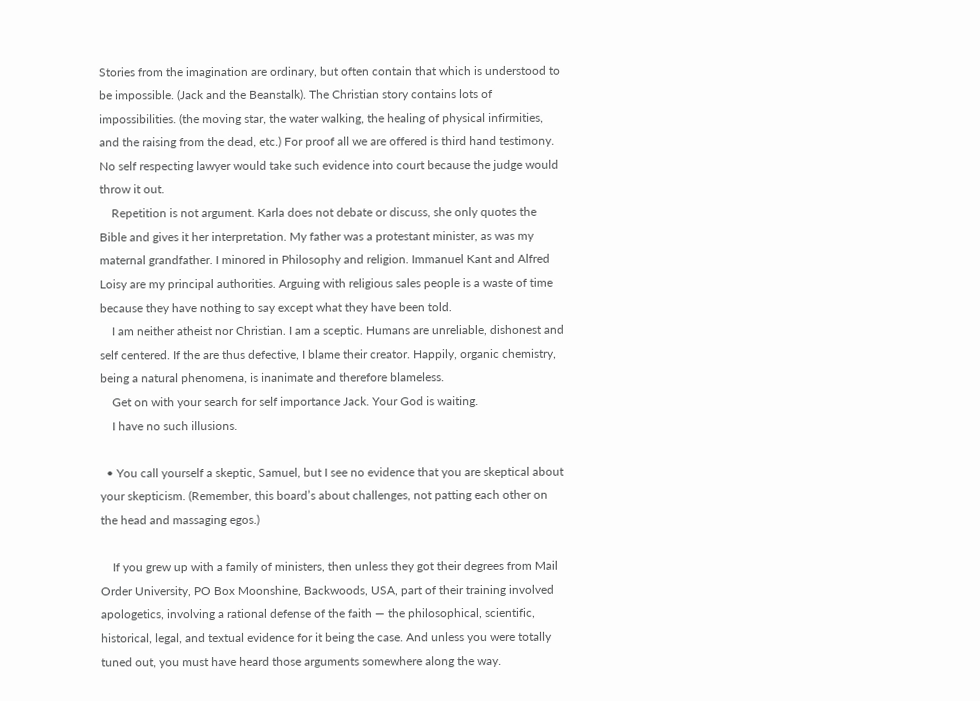Stories from the imagination are ordinary, but often contain that which is understood to be impossible. (Jack and the Beanstalk). The Christian story contains lots of impossibilities. (the moving star, the water walking, the healing of physical infirmities, and the raising from the dead, etc.) For proof all we are offered is third hand testimony. No self respecting lawyer would take such evidence into court because the judge would throw it out.
    Repetition is not argument. Karla does not debate or discuss, she only quotes the Bible and gives it her interpretation. My father was a protestant minister, as was my maternal grandfather. I minored in Philosophy and religion. Immanuel Kant and Alfred Loisy are my principal authorities. Arguing with religious sales people is a waste of time because they have nothing to say except what they have been told.
    I am neither atheist nor Christian. I am a sceptic. Humans are unreliable, dishonest and self centered. If the are thus defective, I blame their creator. Happily, organic chemistry, being a natural phenomena, is inanimate and therefore blameless.
    Get on with your search for self importance Jack. Your God is waiting.
    I have no such illusions.

  • You call yourself a skeptic, Samuel, but I see no evidence that you are skeptical about your skepticism. (Remember, this board’s about challenges, not patting each other on the head and massaging egos.)

    If you grew up with a family of ministers, then unless they got their degrees from Mail Order University, PO Box Moonshine, Backwoods, USA, part of their training involved apologetics, involving a rational defense of the faith — the philosophical, scientific, historical, legal, and textual evidence for it being the case. And unless you were totally tuned out, you must have heard those arguments somewhere along the way.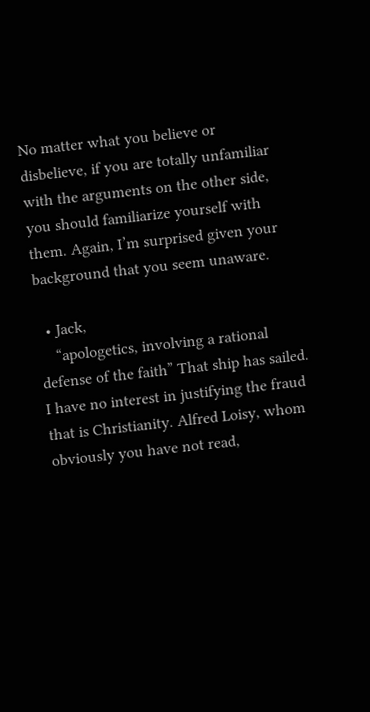No matter what you believe or disbelieve, if you are totally unfamiliar with the arguments on the other side, you should familiarize yourself with them. Again, I’m surprised given your background that you seem unaware.

  • Jack,
    “apologetics, involving a rational defense of the faith” That ship has sailed. I have no interest in justifying the fraud that is Christianity. Alfred Loisy, whom obviously you have not read,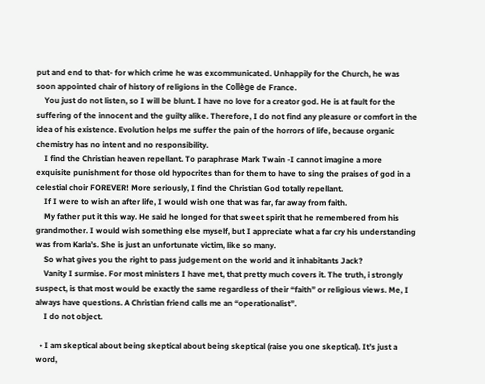put and end to that- for which crime he was excommunicated. Unhappily for the Church, he was soon appointed chair of history of religions in the Collège de France.
    You just do not listen, so I will be blunt. I have no love for a creator god. He is at fault for the suffering of the innocent and the guilty alike. Therefore, I do not find any pleasure or comfort in the idea of his existence. Evolution helps me suffer the pain of the horrors of life, because organic chemistry has no intent and no responsibility.
    I find the Christian heaven repellant. To paraphrase Mark Twain -I cannot imagine a more exquisite punishment for those old hypocrites than for them to have to sing the praises of god in a celestial choir FOREVER! More seriously, I find the Christian God totally repellant.
    If I were to wish an after life, I would wish one that was far, far away from faith.
    My father put it this way. He said he longed for that sweet spirit that he remembered from his grandmother. I would wish something else myself, but I appreciate what a far cry his understanding was from Karla’s. She is just an unfortunate victim, like so many.
    So what gives you the right to pass judgement on the world and it inhabitants Jack?
    Vanity I surmise. For most ministers I have met, that pretty much covers it. The truth, i strongly suspect, is that most would be exactly the same regardless of their “faith” or religious views. Me, I always have questions. A Christian friend calls me an “operationalist”.
    I do not object.

  • I am skeptical about being skeptical about being skeptical (raise you one skeptical). It’s just a word,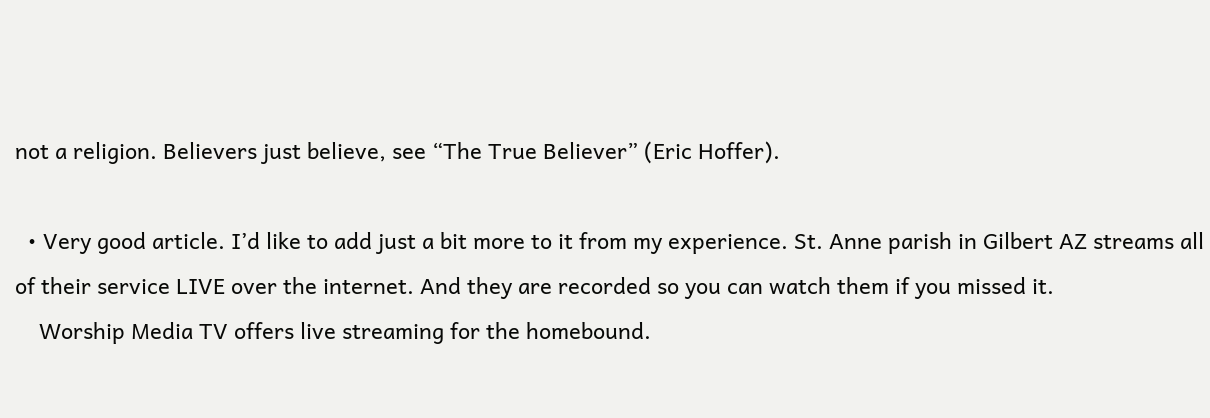not a religion. Believers just believe, see “The True Believer” (Eric Hoffer).

  • Very good article. I’d like to add just a bit more to it from my experience. St. Anne parish in Gilbert AZ streams all of their service LIVE over the internet. And they are recorded so you can watch them if you missed it.
    Worship Media TV offers live streaming for the homebound.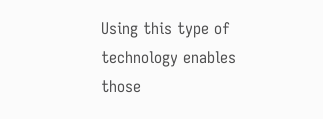Using this type of technology enables those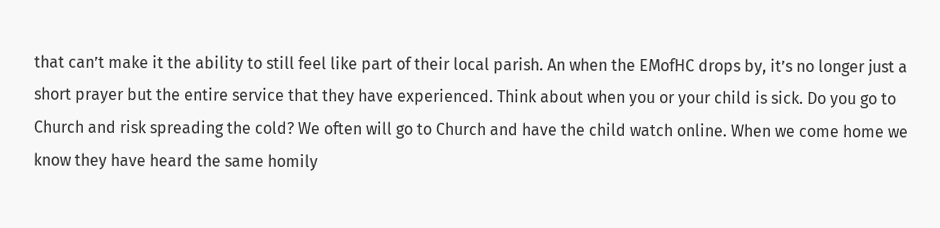that can’t make it the ability to still feel like part of their local parish. An when the EMofHC drops by, it’s no longer just a short prayer but the entire service that they have experienced. Think about when you or your child is sick. Do you go to Church and risk spreading the cold? We often will go to Church and have the child watch online. When we come home we know they have heard the same homily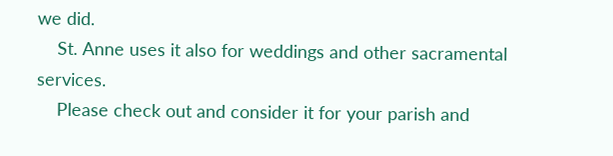we did.
    St. Anne uses it also for weddings and other sacramental services.
    Please check out and consider it for your parish and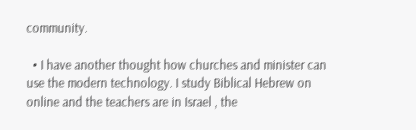community.

  • I have another thought how churches and minister can use the modern technology. I study Biblical Hebrew on online and the teachers are in Israel , the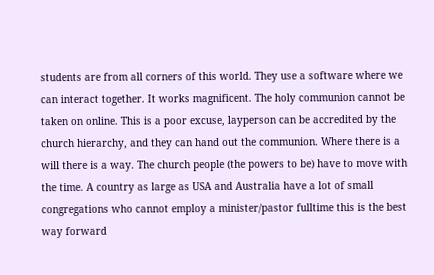students are from all corners of this world. They use a software where we can interact together. It works magnificent. The holy communion cannot be taken on online. This is a poor excuse, layperson can be accredited by the church hierarchy, and they can hand out the communion. Where there is a will there is a way. The church people (the powers to be) have to move with the time. A country as large as USA and Australia have a lot of small congregations who cannot employ a minister/pastor fulltime this is the best way forward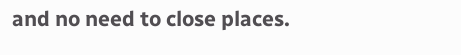and no need to close places.